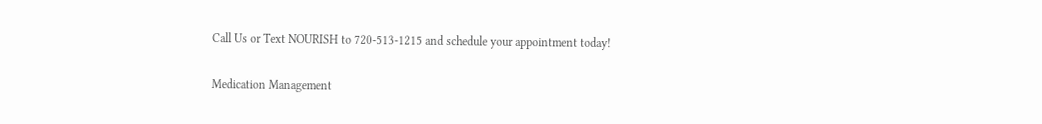Call Us or Text NOURISH to 720-513-1215 and schedule your appointment today!

Medication Management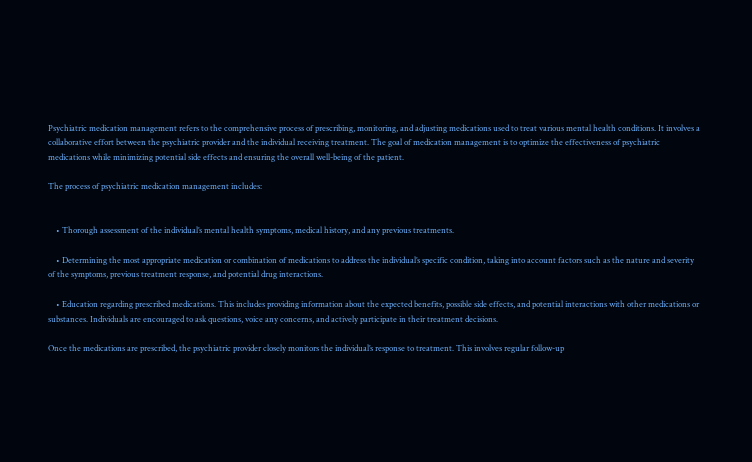Psychiatric medication management refers to the comprehensive process of prescribing, monitoring, and adjusting medications used to treat various mental health conditions. It involves a collaborative effort between the psychiatric provider and the individual receiving treatment. The goal of medication management is to optimize the effectiveness of psychiatric medications while minimizing potential side effects and ensuring the overall well-being of the patient.

The process of psychiatric medication management includes:


    • Thorough assessment of the individual’s mental health symptoms, medical history, and any previous treatments.

    • Determining the most appropriate medication or combination of medications to address the individual’s specific condition, taking into account factors such as the nature and severity of the symptoms, previous treatment response, and potential drug interactions.

    • Education regarding prescribed medications. This includes providing information about the expected benefits, possible side effects, and potential interactions with other medications or substances. Individuals are encouraged to ask questions, voice any concerns, and actively participate in their treatment decisions.

Once the medications are prescribed, the psychiatric provider closely monitors the individual’s response to treatment. This involves regular follow-up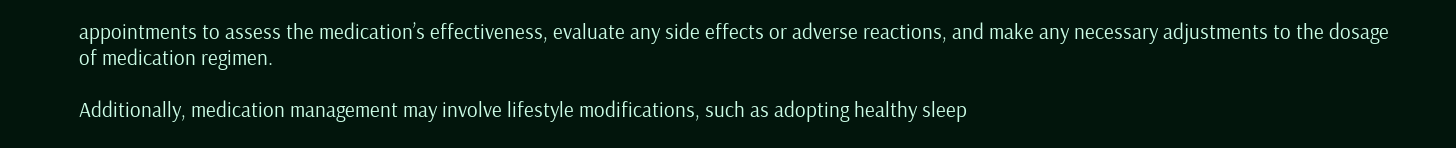appointments to assess the medication’s effectiveness, evaluate any side effects or adverse reactions, and make any necessary adjustments to the dosage of medication regimen.

Additionally, medication management may involve lifestyle modifications, such as adopting healthy sleep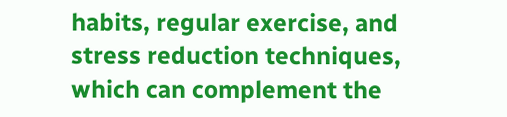habits, regular exercise, and stress reduction techniques, which can complement the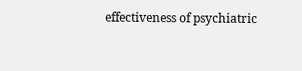effectiveness of psychiatric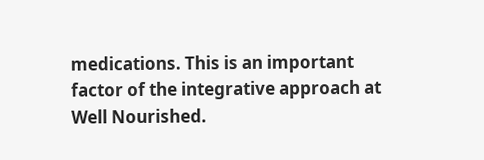medications. This is an important factor of the integrative approach at Well Nourished.